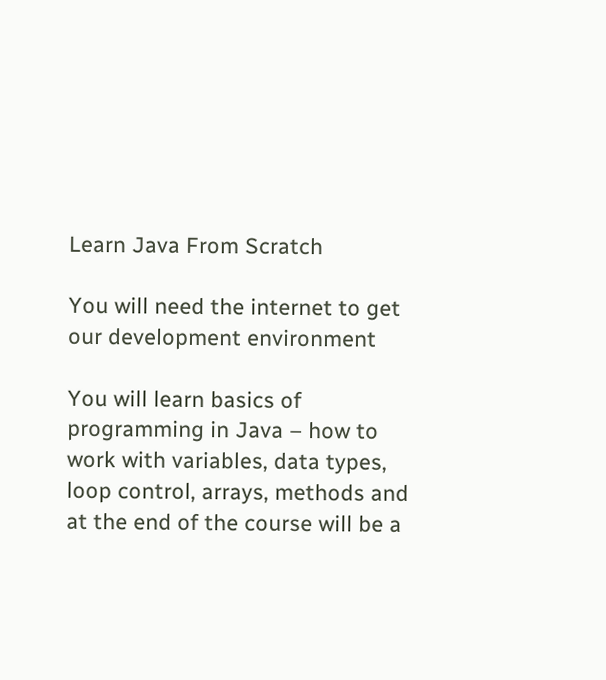Learn Java From Scratch

You will need the internet to get our development environment

You will learn basics of programming in Java – how to work with variables, data types, loop control, arrays, methods and at the end of the course will be a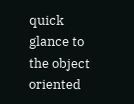quick glance to the object oriented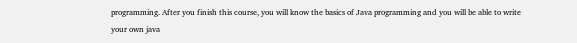programming. After you finish this course, you will know the basics of Java programming and you will be able to write your own java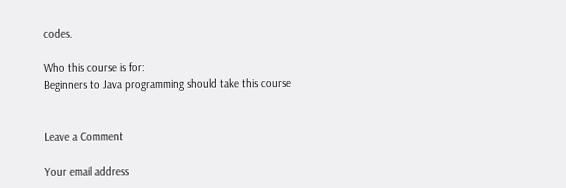codes.

Who this course is for:
Beginners to Java programming should take this course


Leave a Comment

Your email address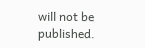will not be published.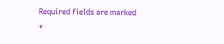Required fields are marked *